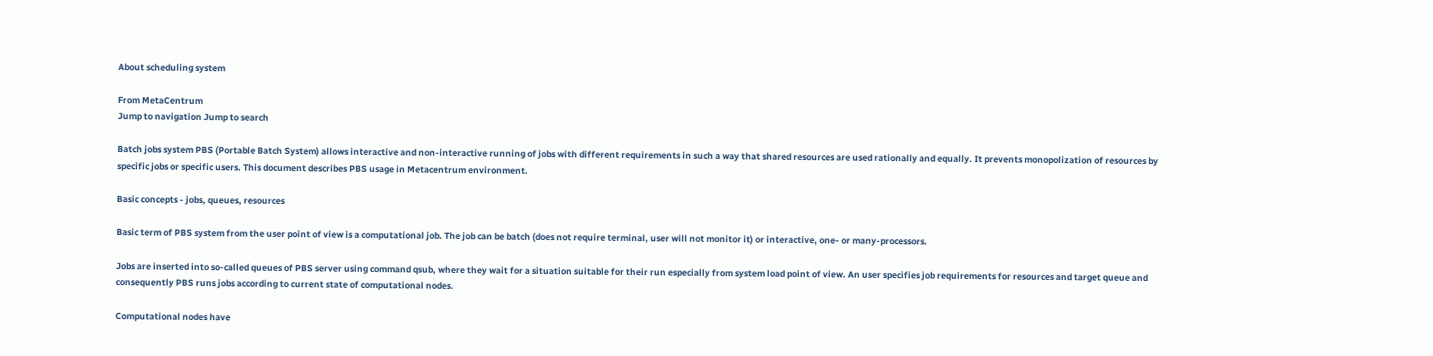About scheduling system

From MetaCentrum
Jump to navigation Jump to search

Batch jobs system PBS (Portable Batch System) allows interactive and non-interactive running of jobs with different requirements in such a way that shared resources are used rationally and equally. It prevents monopolization of resources by specific jobs or specific users. This document describes PBS usage in Metacentrum environment.

Basic concepts - jobs, queues, resources

Basic term of PBS system from the user point of view is a computational job. The job can be batch (does not require terminal, user will not monitor it) or interactive, one- or many-processors.

Jobs are inserted into so-called queues of PBS server using command qsub, where they wait for a situation suitable for their run especially from system load point of view. An user specifies job requirements for resources and target queue and consequently PBS runs jobs according to current state of computational nodes.

Computational nodes have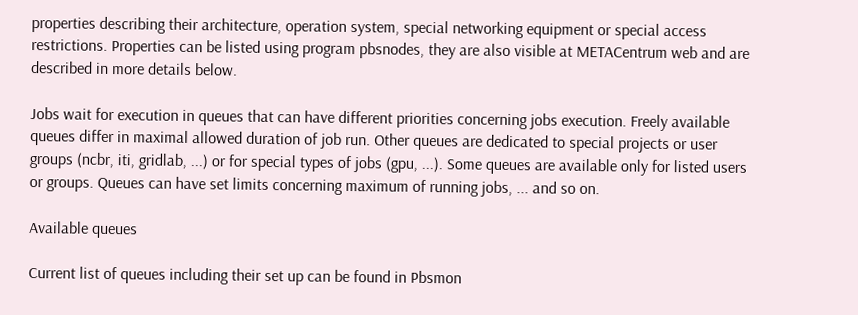properties describing their architecture, operation system, special networking equipment or special access restrictions. Properties can be listed using program pbsnodes, they are also visible at METACentrum web and are described in more details below.

Jobs wait for execution in queues that can have different priorities concerning jobs execution. Freely available queues differ in maximal allowed duration of job run. Other queues are dedicated to special projects or user groups (ncbr, iti, gridlab, ...) or for special types of jobs (gpu, ...). Some queues are available only for listed users or groups. Queues can have set limits concerning maximum of running jobs, ... and so on.

Available queues

Current list of queues including their set up can be found in Pbsmon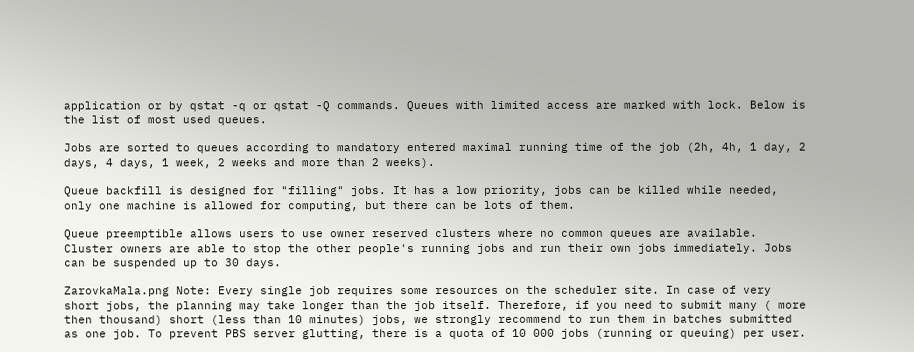application or by qstat -q or qstat -Q commands. Queues with limited access are marked with lock. Below is the list of most used queues.

Jobs are sorted to queues according to mandatory entered maximal running time of the job (2h, 4h, 1 day, 2 days, 4 days, 1 week, 2 weeks and more than 2 weeks).

Queue backfill is designed for "filling" jobs. It has a low priority, jobs can be killed while needed, only one machine is allowed for computing, but there can be lots of them.

Queue preemptible allows users to use owner reserved clusters where no common queues are available. Cluster owners are able to stop the other people's running jobs and run their own jobs immediately. Jobs can be suspended up to 30 days.

ZarovkaMala.png Note: Every single job requires some resources on the scheduler site. In case of very short jobs, the planning may take longer than the job itself. Therefore, if you need to submit many ( more then thousand) short (less than 10 minutes) jobs, we strongly recommend to run them in batches submitted as one job. To prevent PBS server glutting, there is a quota of 10 000 jobs (running or queuing) per user.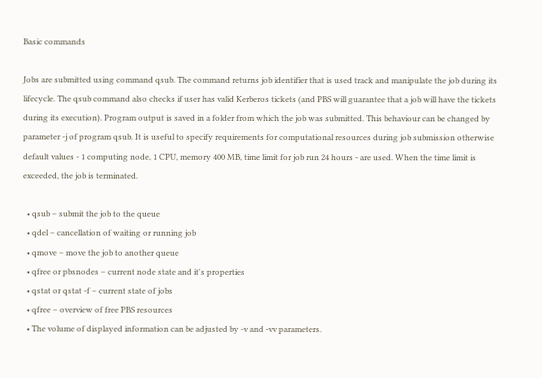Basic commands

Jobs are submitted using command qsub. The command returns job identifier that is used track and manipulate the job during its lifecycle. The qsub command also checks if user has valid Kerberos tickets (and PBS will guarantee that a job will have the tickets during its execution). Program output is saved in a folder from which the job was submitted. This behaviour can be changed by parameter -j of program qsub. It is useful to specify requirements for computational resources during job submission otherwise default values - 1 computing node, 1 CPU, memory 400 MB, time limit for job run 24 hours - are used. When the time limit is exceeded, the job is terminated.

  • qsub – submit the job to the queue
  • qdel – cancellation of waiting or running job
  • qmove – move the job to another queue
  • qfree or pbsnodes – current node state and it's properties
  • qstat or qstat -f – current state of jobs
  • qfree – overview of free PBS resources
  • The volume of displayed information can be adjusted by -v and -vv parameters.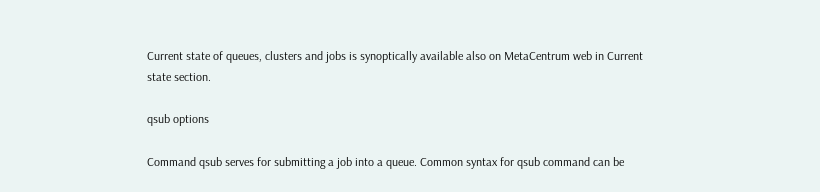Current state of queues, clusters and jobs is synoptically available also on MetaCentrum web in Current state section.

qsub options

Command qsub serves for submitting a job into a queue. Common syntax for qsub command can be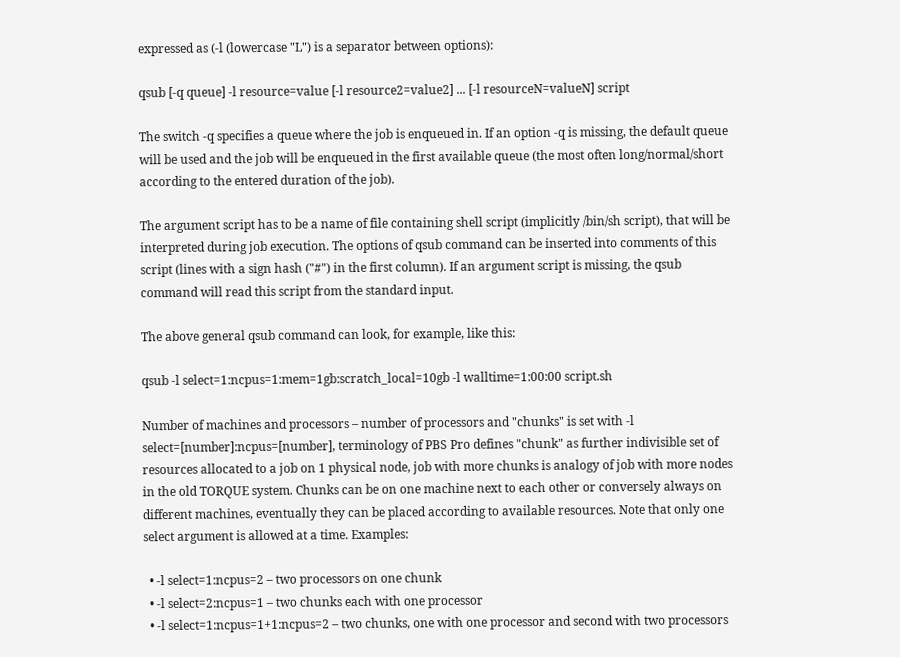expressed as (-l (lowercase "L") is a separator between options):

qsub [-q queue] -l resource=value [-l resource2=value2] ... [-l resourceN=valueN] script

The switch -q specifies a queue where the job is enqueued in. If an option -q is missing, the default queue will be used and the job will be enqueued in the first available queue (the most often long/normal/short according to the entered duration of the job).

The argument script has to be a name of file containing shell script (implicitly /bin/sh script), that will be interpreted during job execution. The options of qsub command can be inserted into comments of this script (lines with a sign hash ("#") in the first column). If an argument script is missing, the qsub command will read this script from the standard input.

The above general qsub command can look, for example, like this:

qsub -l select=1:ncpus=1:mem=1gb:scratch_local=10gb -l walltime=1:00:00 script.sh

Number of machines and processors – number of processors and "chunks" is set with -l select=[number]:ncpus=[number], terminology of PBS Pro defines "chunk" as further indivisible set of resources allocated to a job on 1 physical node, job with more chunks is analogy of job with more nodes in the old TORQUE system. Chunks can be on one machine next to each other or conversely always on different machines, eventually they can be placed according to available resources. Note that only one select argument is allowed at a time. Examples:

  • -l select=1:ncpus=2 – two processors on one chunk
  • -l select=2:ncpus=1 – two chunks each with one processor
  • -l select=1:ncpus=1+1:ncpus=2 – two chunks, one with one processor and second with two processors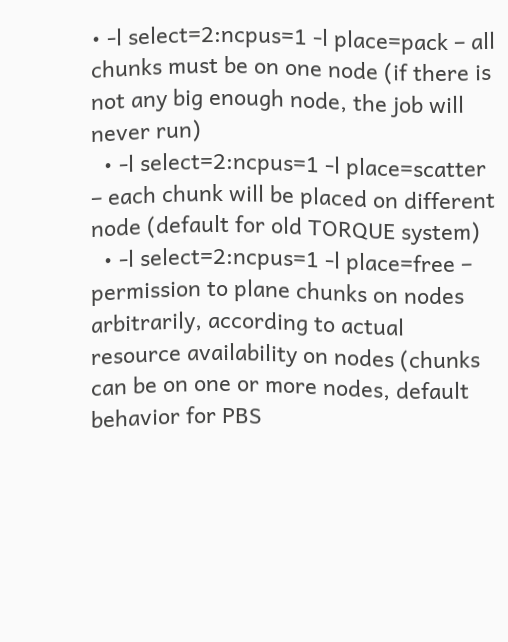• -l select=2:ncpus=1 -l place=pack – all chunks must be on one node (if there is not any big enough node, the job will never run)
  • -l select=2:ncpus=1 -l place=scatter – each chunk will be placed on different node (default for old TORQUE system)
  • -l select=2:ncpus=1 -l place=free – permission to plane chunks on nodes arbitrarily, according to actual resource availability on nodes (chunks can be on one or more nodes, default behavior for PBS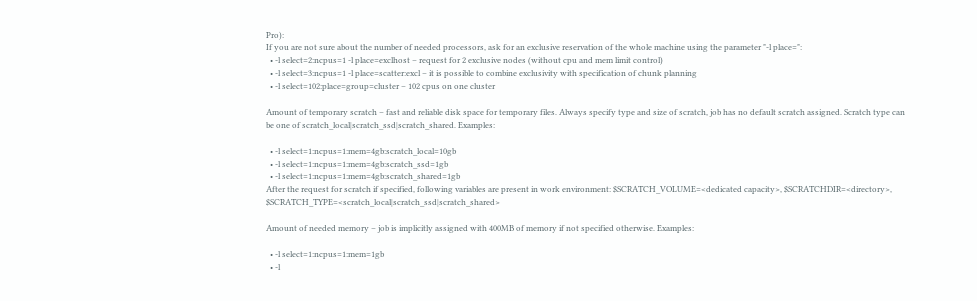Pro):
If you are not sure about the number of needed processors, ask for an exclusive reservation of the whole machine using the parameter "-l place=":
  • -l select=2:ncpus=1 -l place=exclhost – request for 2 exclusive nodes (without cpu and mem limit control)
  • -l select=3:ncpus=1 -l place=scatter:excl – it is possible to combine exclusivity with specification of chunk planning
  • -l select=102:place=group=cluster – 102 cpus on one cluster

Amount of temporary scratch – fast and reliable disk space for temporary files. Always specify type and size of scratch, job has no default scratch assigned. Scratch type can be one of scratch_local|scratch_ssd|scratch_shared. Examples:

  • -l select=1:ncpus=1:mem=4gb:scratch_local=10gb
  • -l select=1:ncpus=1:mem=4gb:scratch_ssd=1gb
  • -l select=1:ncpus=1:mem=4gb:scratch_shared=1gb
After the request for scratch if specified, following variables are present in work environment: $SCRATCH_VOLUME=<dedicated capacity>, $SCRATCHDIR=<directory>, $SCRATCH_TYPE=<scratch_local|scratch_ssd|scratch_shared>

Amount of needed memory – job is implicitly assigned with 400MB of memory if not specified otherwise. Examples:

  • -l select=1:ncpus=1:mem=1gb
  • -l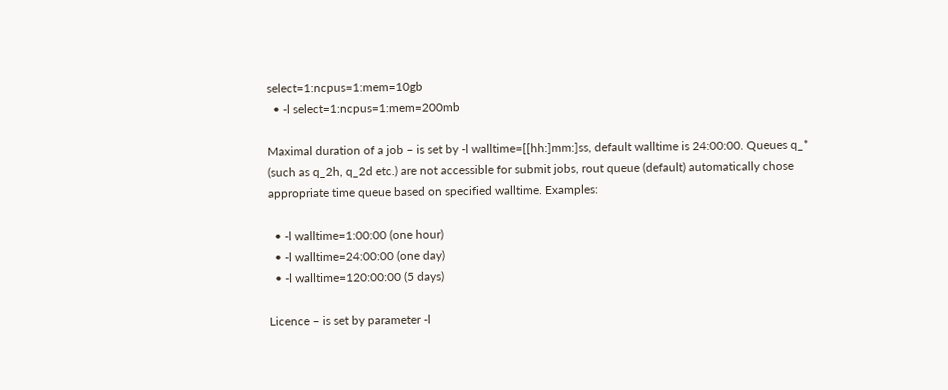select=1:ncpus=1:mem=10gb
  • -l select=1:ncpus=1:mem=200mb

Maximal duration of a job – is set by -l walltime=[[hh:]mm:]ss, default walltime is 24:00:00. Queues q_* (such as q_2h, q_2d etc.) are not accessible for submit jobs, rout queue (default) automatically chose appropriate time queue based on specified walltime. Examples:

  • -l walltime=1:00:00 (one hour)
  • -l walltime=24:00:00 (one day)
  • -l walltime=120:00:00 (5 days)

Licence – is set by parameter -l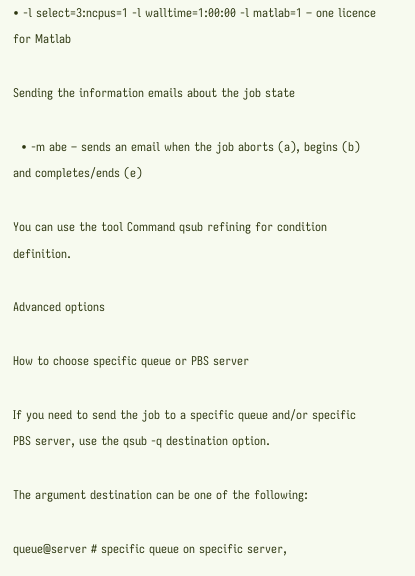• -l select=3:ncpus=1 -l walltime=1:00:00 -l matlab=1 – one licence for Matlab

Sending the information emails about the job state

  • -m abe – sends an email when the job aborts (a), begins (b) and completes/ends (e)

You can use the tool Command qsub refining for condition definition.

Advanced options

How to choose specific queue or PBS server

If you need to send the job to a specific queue and/or specific PBS server, use the qsub -q destination option.

The argument destination can be one of the following:

queue@server # specific queue on specific server,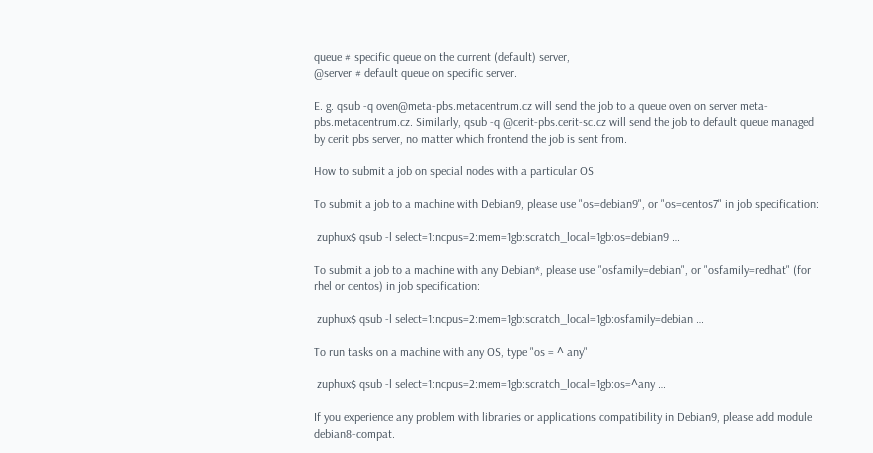queue # specific queue on the current (default) server,
@server # default queue on specific server.

E. g. qsub -q oven@meta-pbs.metacentrum.cz will send the job to a queue oven on server meta-pbs.metacentrum.cz. Similarly, qsub -q @cerit-pbs.cerit-sc.cz will send the job to default queue managed by cerit pbs server, no matter which frontend the job is sent from.

How to submit a job on special nodes with a particular OS

To submit a job to a machine with Debian9, please use "os=debian9", or "os=centos7" in job specification:

 zuphux$ qsub -l select=1:ncpus=2:mem=1gb:scratch_local=1gb:os=debian9 …

To submit a job to a machine with any Debian*, please use "osfamily=debian", or "osfamily=redhat" (for rhel or centos) in job specification:

 zuphux$ qsub -l select=1:ncpus=2:mem=1gb:scratch_local=1gb:osfamily=debian …

To run tasks on a machine with any OS, type "os = ^ any"

 zuphux$ qsub -l select=1:ncpus=2:mem=1gb:scratch_local=1gb:os=^any …

If you experience any problem with libraries or applications compatibility in Debian9, please add module debian8-compat.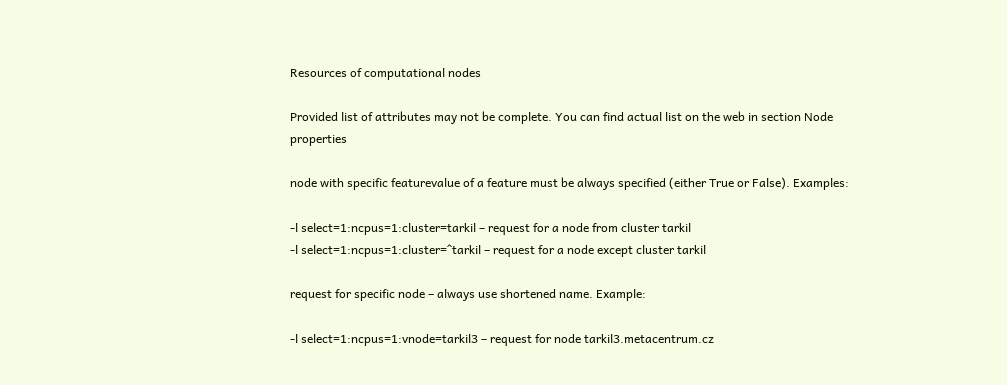Resources of computational nodes

Provided list of attributes may not be complete. You can find actual list on the web in section Node properties

node with specific featurevalue of a feature must be always specified (either True or False). Examples:

-l select=1:ncpus=1:cluster=tarkil – request for a node from cluster tarkil
-l select=1:ncpus=1:cluster=^tarkil – request for a node except cluster tarkil

request for specific node – always use shortened name. Example:

-l select=1:ncpus=1:vnode=tarkil3 – request for node tarkil3.metacentrum.cz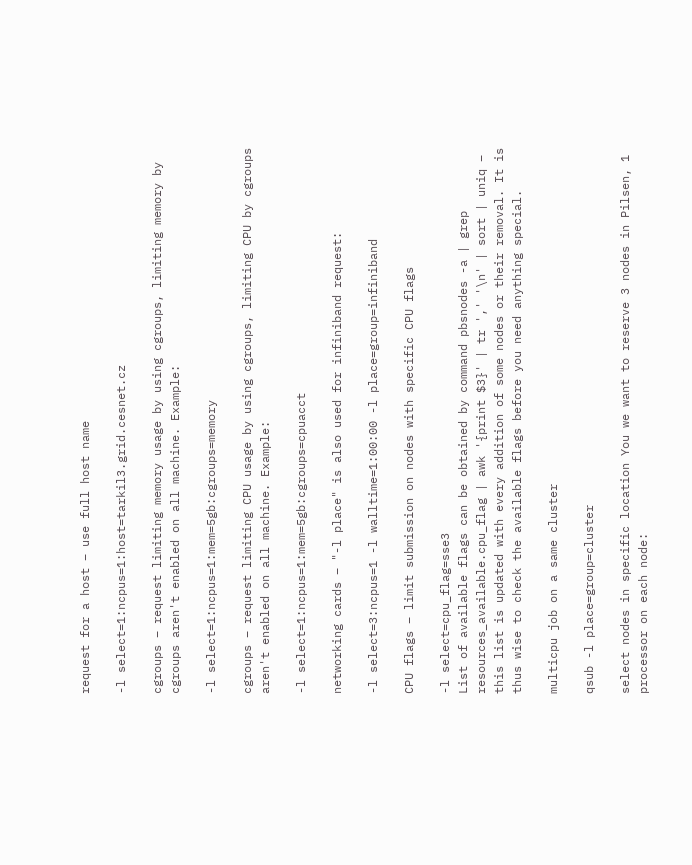request for a host – use full host name

-l select=1:ncpus=1:host=tarkil3.grid.cesnet.cz

cgroups – request limiting memory usage by using cgroups, limiting memory by cgroups aren't enabled on all machine. Example:

-l select=1:ncpus=1:mem=5gb:cgroups=memory

cgroups – request limiting CPU usage by using cgroups, limiting CPU by cgroups aren't enabled on all machine. Example:

-l select=1:ncpus=1:mem=5gb:cgroups=cpuacct

networking cards – "-l place" is also used for infiniband request:

-l select=3:ncpus=1 -l walltime=1:00:00 -l place=group=infiniband

CPU flags – limit submission on nodes with specific CPU flags

-l select=cpu_flag=sse3
List of available flags can be obtained by command pbsnodes -a | grep resources_available.cpu_flag | awk '{print $3}' | tr ',' '\n' | sort | uniq – this list is updated with every addition of some nodes or their removal. It is thus wise to check the available flags before you need anything special.

multicpu job on a same cluster

qsub -l place=group=cluster

select nodes in specific location You we want to reserve 3 nodes in Pilsen, 1 processor on each node: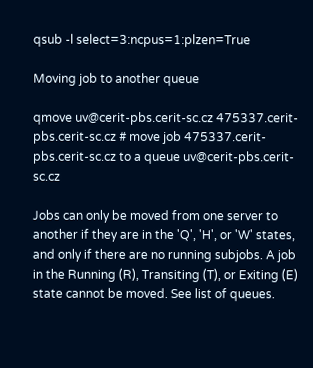qsub -l select=3:ncpus=1:plzen=True

Moving job to another queue

qmove uv@cerit-pbs.cerit-sc.cz 475337.cerit-pbs.cerit-sc.cz # move job 475337.cerit-pbs.cerit-sc.cz to a queue uv@cerit-pbs.cerit-sc.cz

Jobs can only be moved from one server to another if they are in the 'Q', 'H', or 'W' states, and only if there are no running subjobs. A job in the Running (R), Transiting (T), or Exiting (E) state cannot be moved. See list of queues.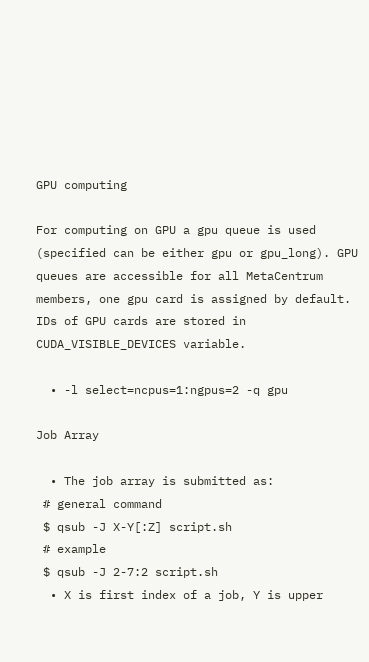GPU computing

For computing on GPU a gpu queue is used (specified can be either gpu or gpu_long). GPU queues are accessible for all MetaCentrum members, one gpu card is assigned by default. IDs of GPU cards are stored in CUDA_VISIBLE_DEVICES variable.

  • -l select=ncpus=1:ngpus=2 -q gpu

Job Array

  • The job array is submitted as:
 # general command
 $ qsub -J X-Y[:Z] script.sh
 # example
 $ qsub -J 2-7:2 script.sh
  • X is first index of a job, Y is upper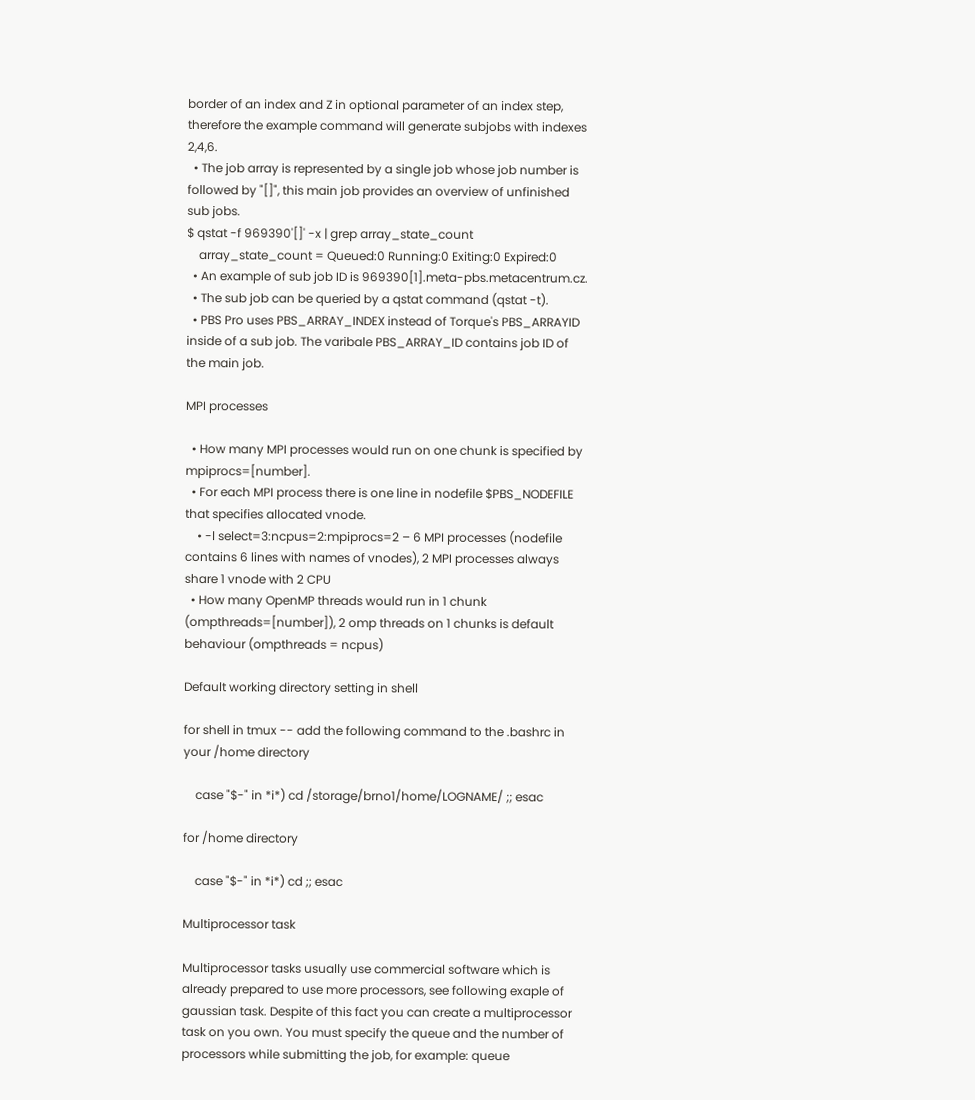border of an index and Z in optional parameter of an index step, therefore the example command will generate subjobs with indexes 2,4,6.
  • The job array is represented by a single job whose job number is followed by "[]", this main job provides an overview of unfinished sub jobs.
$ qstat -f 969390'[]' -x | grep array_state_count
    array_state_count = Queued:0 Running:0 Exiting:0 Expired:0
  • An example of sub job ID is 969390[1].meta-pbs.metacentrum.cz.
  • The sub job can be queried by a qstat command (qstat -t).
  • PBS Pro uses PBS_ARRAY_INDEX instead of Torque's PBS_ARRAYID inside of a sub job. The varibale PBS_ARRAY_ID contains job ID of the main job.

MPI processes

  • How many MPI processes would run on one chunk is specified by mpiprocs=[number].
  • For each MPI process there is one line in nodefile $PBS_NODEFILE that specifies allocated vnode.
    • -l select=3:ncpus=2:mpiprocs=2 – 6 MPI processes (nodefile contains 6 lines with names of vnodes), 2 MPI processes always share 1 vnode with 2 CPU
  • How many OpenMP threads would run in 1 chunk (ompthreads=[number]), 2 omp threads on 1 chunks is default behaviour (ompthreads = ncpus)

Default working directory setting in shell

for shell in tmux -- add the following command to the .bashrc in your /home directory

    case "$-" in *i*) cd /storage/brno1/home/LOGNAME/ ;; esac

for /home directory

    case "$-" in *i*) cd ;; esac

Multiprocessor task

Multiprocessor tasks usually use commercial software which is already prepared to use more processors, see following exaple of gaussian task. Despite of this fact you can create a multiprocessor task on you own. You must specify the queue and the number of processors while submitting the job, for example: queue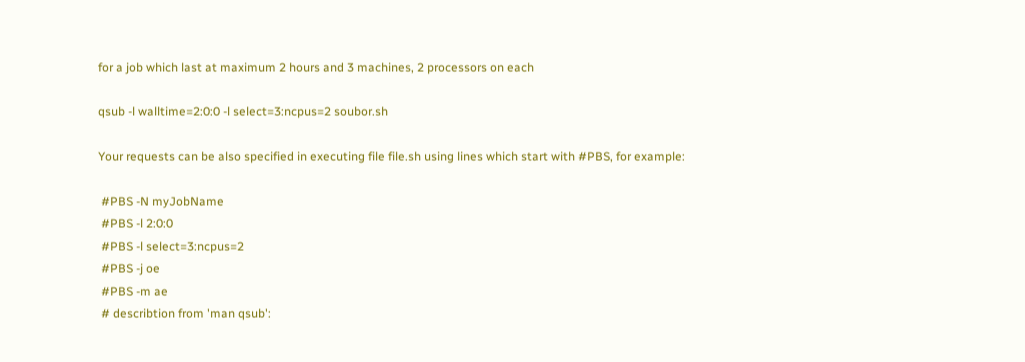for a job which last at maximum 2 hours and 3 machines, 2 processors on each

qsub -l walltime=2:0:0 -l select=3:ncpus=2 soubor.sh

Your requests can be also specified in executing file file.sh using lines which start with #PBS, for example:

 #PBS -N myJobName
 #PBS -l 2:0:0
 #PBS -l select=3:ncpus=2
 #PBS -j oe
 #PBS -m ae
 # describtion from 'man qsub':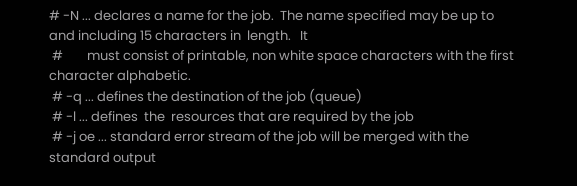# -N ... declares a name for the job.  The name specified may be up to and including 15 characters in  length.   It
 #        must consist of printable, non white space characters with the first character alphabetic.
 # -q ... defines the destination of the job (queue)
 # -l ... defines  the  resources that are required by the job
 # -j oe ... standard error stream of the job will be merged with the standard output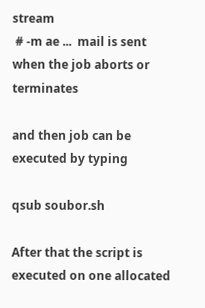stream
 # -m ae ...  mail is sent when the job aborts or terminates

and then job can be executed by typing

qsub soubor.sh

After that the script is executed on one allocated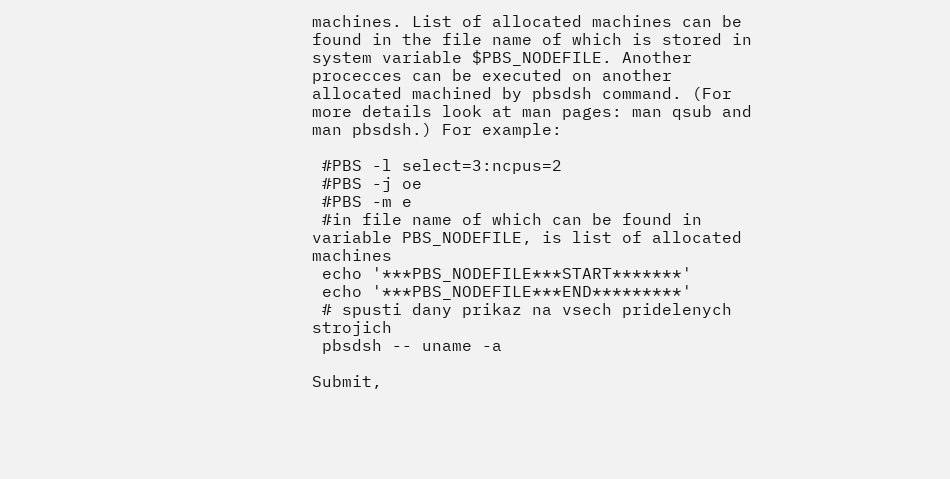machines. List of allocated machines can be found in the file name of which is stored in system variable $PBS_NODEFILE. Another procecces can be executed on another allocated machined by pbsdsh command. (For more details look at man pages: man qsub and man pbsdsh.) For example:

 #PBS -l select=3:ncpus=2
 #PBS -j oe
 #PBS -m e
 #in file name of which can be found in variable PBS_NODEFILE, is list of allocated machines
 echo '***PBS_NODEFILE***START*******'
 echo '***PBS_NODEFILE***END*********'
 # spusti dany prikaz na vsech pridelenych strojich
 pbsdsh -- uname -a

Submit,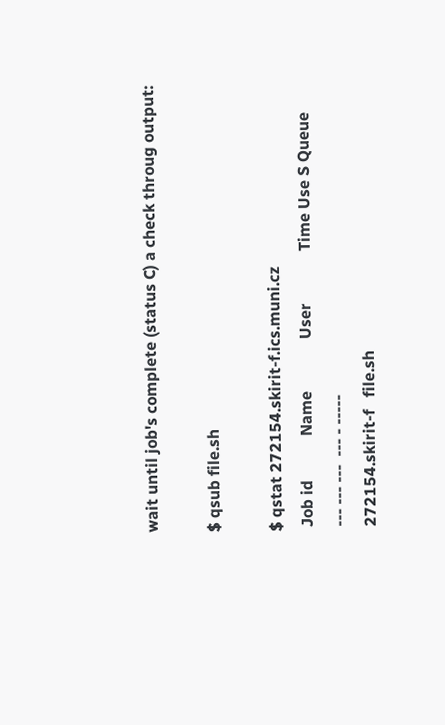wait until job's complete (status C) a check throug output:

$ qsub file.sh

$ qstat 272154.skirit-f.ics.muni.cz
 Job id           Name             User             Time Use S Queue
 --- --- ---  --- - -----
 272154.skirit-f   file.sh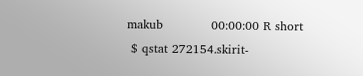makub            00:00:00 R short
 $ qstat 272154.skirit-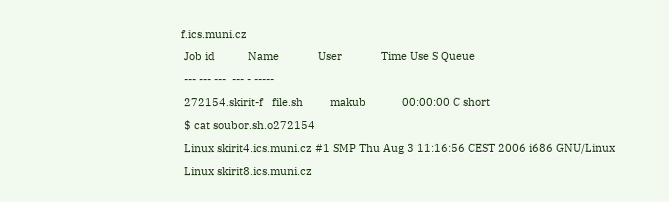f.ics.muni.cz
 Job id           Name             User             Time Use S Queue
 --- --- ---  --- - -----
 272154.skirit-f   file.sh         makub            00:00:00 C short
 $ cat soubor.sh.o272154
 Linux skirit4.ics.muni.cz #1 SMP Thu Aug 3 11:16:56 CEST 2006 i686 GNU/Linux
 Linux skirit8.ics.muni.cz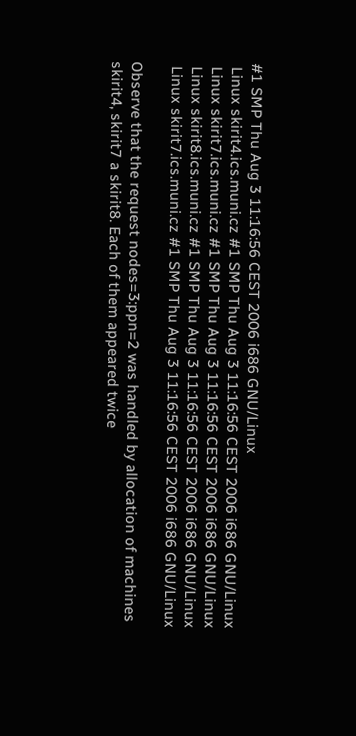#1 SMP Thu Aug 3 11:16:56 CEST 2006 i686 GNU/Linux
 Linux skirit4.ics.muni.cz #1 SMP Thu Aug 3 11:16:56 CEST 2006 i686 GNU/Linux
 Linux skirit7.ics.muni.cz #1 SMP Thu Aug 3 11:16:56 CEST 2006 i686 GNU/Linux
 Linux skirit8.ics.muni.cz #1 SMP Thu Aug 3 11:16:56 CEST 2006 i686 GNU/Linux
 Linux skirit7.ics.muni.cz #1 SMP Thu Aug 3 11:16:56 CEST 2006 i686 GNU/Linux

Observe that the request nodes=3:ppn=2 was handled by allocation of machines skirit4, skirit7 a skirit8. Each of them appeared twice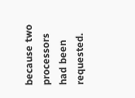because two processors had been requested.